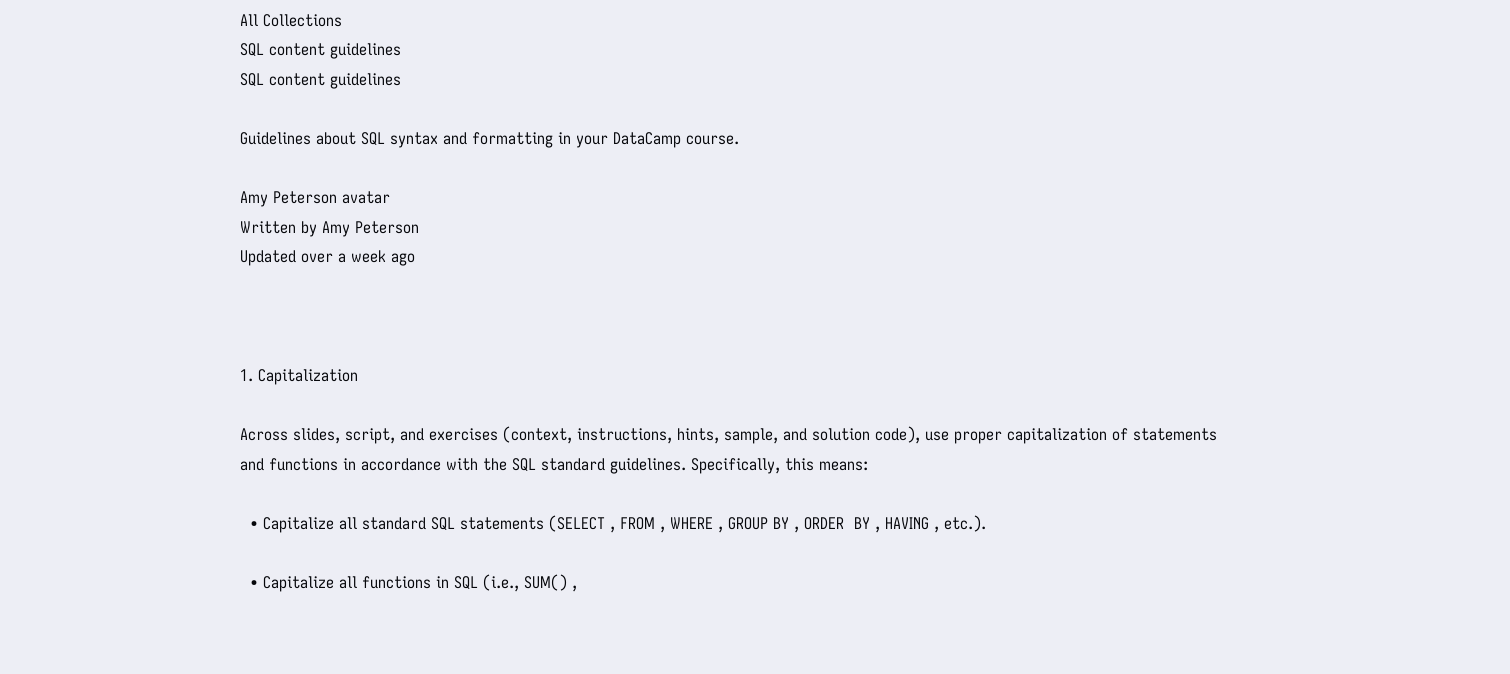All Collections
SQL content guidelines
SQL content guidelines

Guidelines about SQL syntax and formatting in your DataCamp course.

Amy Peterson avatar
Written by Amy Peterson
Updated over a week ago



1. Capitalization

Across slides, script, and exercises (context, instructions, hints, sample, and solution code), use proper capitalization of statements and functions in accordance with the SQL standard guidelines. Specifically, this means:

  • Capitalize all standard SQL statements (SELECT , FROM , WHERE , GROUP BY , ORDER  BY , HAVING , etc.).

  • Capitalize all functions in SQL (i.e., SUM() ,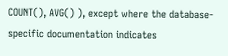COUNT(), AVG() ), except where the database-specific documentation indicates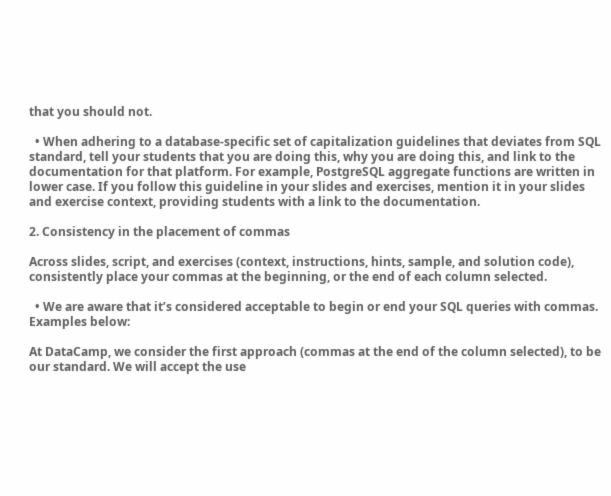that you should not.

  • When adhering to a database-specific set of capitalization guidelines that deviates from SQL standard, tell your students that you are doing this, why you are doing this, and link to the documentation for that platform. For example, PostgreSQL aggregate functions are written in lower case. If you follow this guideline in your slides and exercises, mention it in your slides and exercise context, providing students with a link to the documentation.

2. Consistency in the placement of commas

Across slides, script, and exercises (context, instructions, hints, sample, and solution code), consistently place your commas at the beginning, or the end of each column selected.

  • We are aware that it’s considered acceptable to begin or end your SQL queries with commas. Examples below:

At DataCamp, we consider the first approach (commas at the end of the column selected), to be our standard. We will accept the use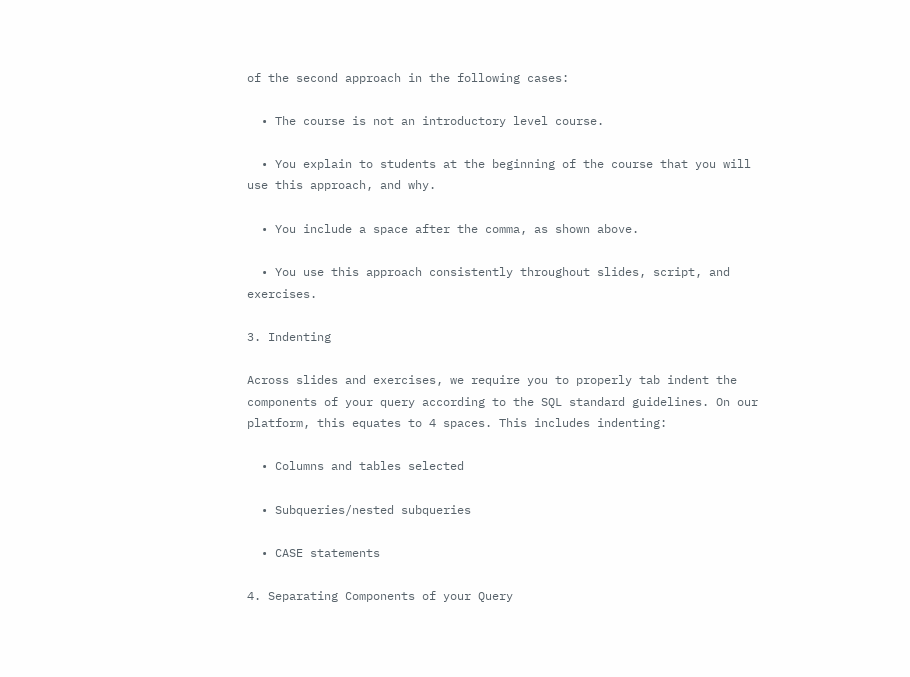of the second approach in the following cases:

  • The course is not an introductory level course.

  • You explain to students at the beginning of the course that you will use this approach, and why.

  • You include a space after the comma, as shown above.

  • You use this approach consistently throughout slides, script, and exercises.

3. Indenting

Across slides and exercises, we require you to properly tab indent the components of your query according to the SQL standard guidelines. On our platform, this equates to 4 spaces. This includes indenting:

  • Columns and tables selected

  • Subqueries/nested subqueries

  • CASE statements

4. Separating Components of your Query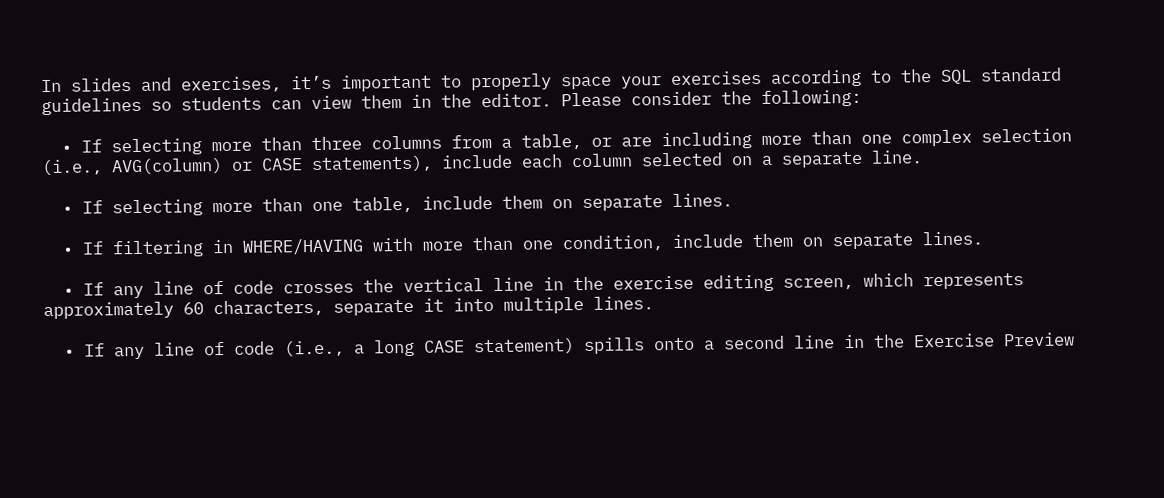In slides and exercises, it’s important to properly space your exercises according to the SQL standard guidelines so students can view them in the editor. Please consider the following:

  • If selecting more than three columns from a table, or are including more than one complex selection (i.e., AVG(column) or CASE statements), include each column selected on a separate line.

  • If selecting more than one table, include them on separate lines.

  • If filtering in WHERE/HAVING with more than one condition, include them on separate lines.

  • If any line of code crosses the vertical line in the exercise editing screen, which represents approximately 60 characters, separate it into multiple lines.

  • If any line of code (i.e., a long CASE statement) spills onto a second line in the Exercise Preview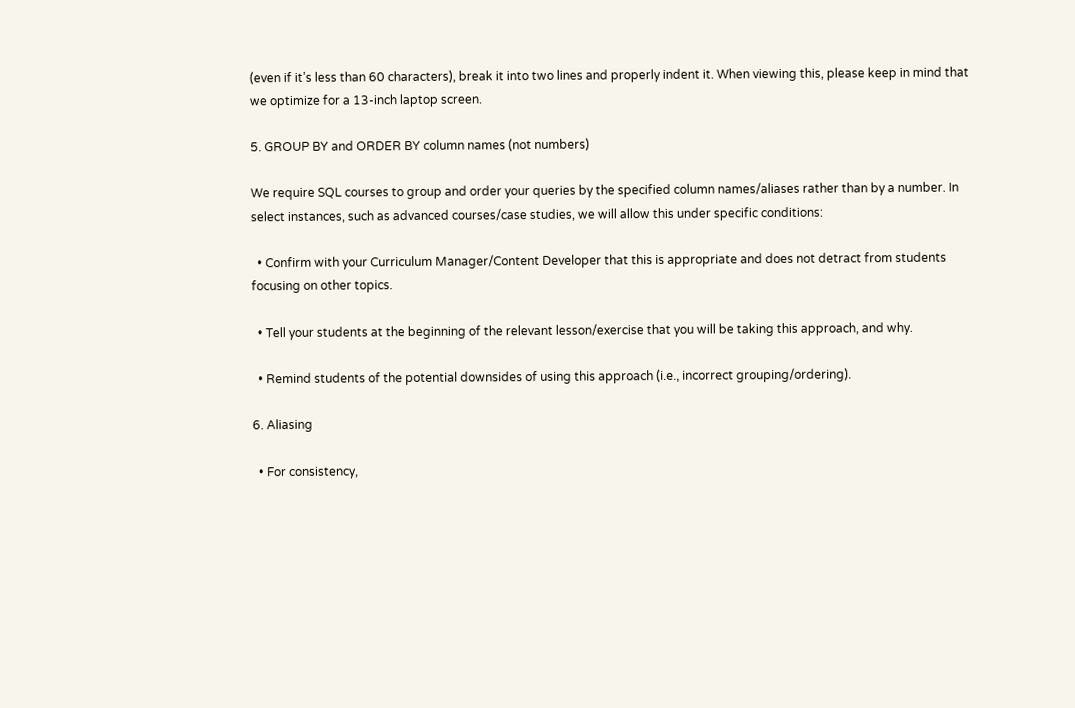(even if it’s less than 60 characters), break it into two lines and properly indent it. When viewing this, please keep in mind that we optimize for a 13-inch laptop screen.

5. GROUP BY and ORDER BY column names (not numbers)

We require SQL courses to group and order your queries by the specified column names/aliases rather than by a number. In select instances, such as advanced courses/case studies, we will allow this under specific conditions:

  • Confirm with your Curriculum Manager/Content Developer that this is appropriate and does not detract from students focusing on other topics.

  • Tell your students at the beginning of the relevant lesson/exercise that you will be taking this approach, and why.

  • Remind students of the potential downsides of using this approach (i.e., incorrect grouping/ordering).

6. Aliasing

  • For consistency,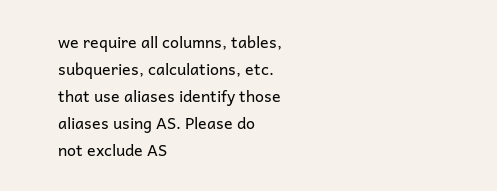we require all columns, tables, subqueries, calculations, etc. that use aliases identify those aliases using AS. Please do not exclude AS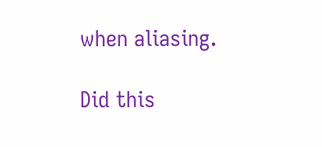when aliasing.

Did this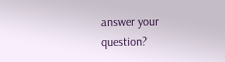answer your question?